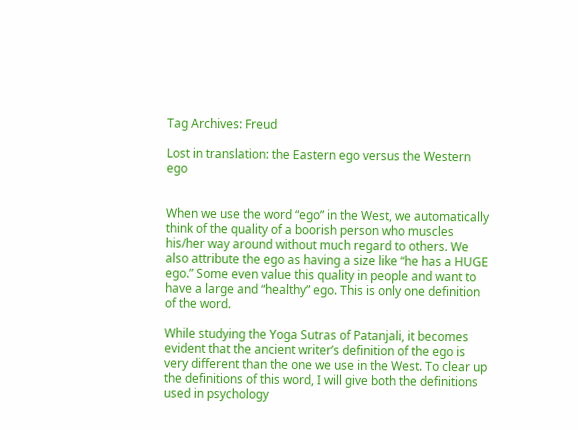Tag Archives: Freud

Lost in translation: the Eastern ego versus the Western ego


When we use the word “ego” in the West, we automatically think of the quality of a boorish person who muscles his/her way around without much regard to others. We also attribute the ego as having a size like “he has a HUGE ego.” Some even value this quality in people and want to have a large and “healthy” ego. This is only one definition of the word.

While studying the Yoga Sutras of Patanjali, it becomes evident that the ancient writer’s definition of the ego is very different than the one we use in the West. To clear up the definitions of this word, I will give both the definitions used in psychology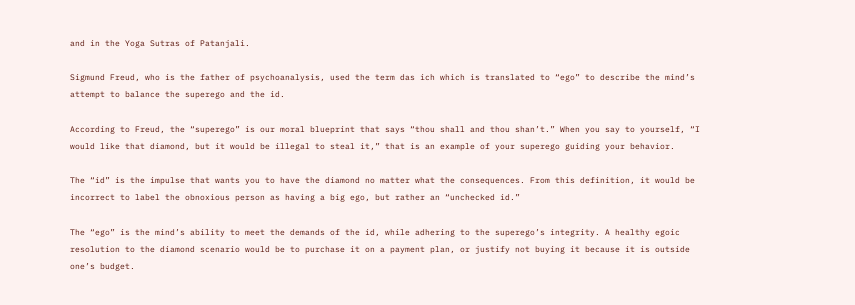and in the Yoga Sutras of Patanjali.

Sigmund Freud, who is the father of psychoanalysis, used the term das ich which is translated to “ego” to describe the mind’s attempt to balance the superego and the id.

According to Freud, the “superego” is our moral blueprint that says “thou shall and thou shan’t.” When you say to yourself, “I would like that diamond, but it would be illegal to steal it,” that is an example of your superego guiding your behavior.

The “id” is the impulse that wants you to have the diamond no matter what the consequences. From this definition, it would be incorrect to label the obnoxious person as having a big ego, but rather an “unchecked id.”

The “ego” is the mind’s ability to meet the demands of the id, while adhering to the superego’s integrity. A healthy egoic resolution to the diamond scenario would be to purchase it on a payment plan, or justify not buying it because it is outside one’s budget.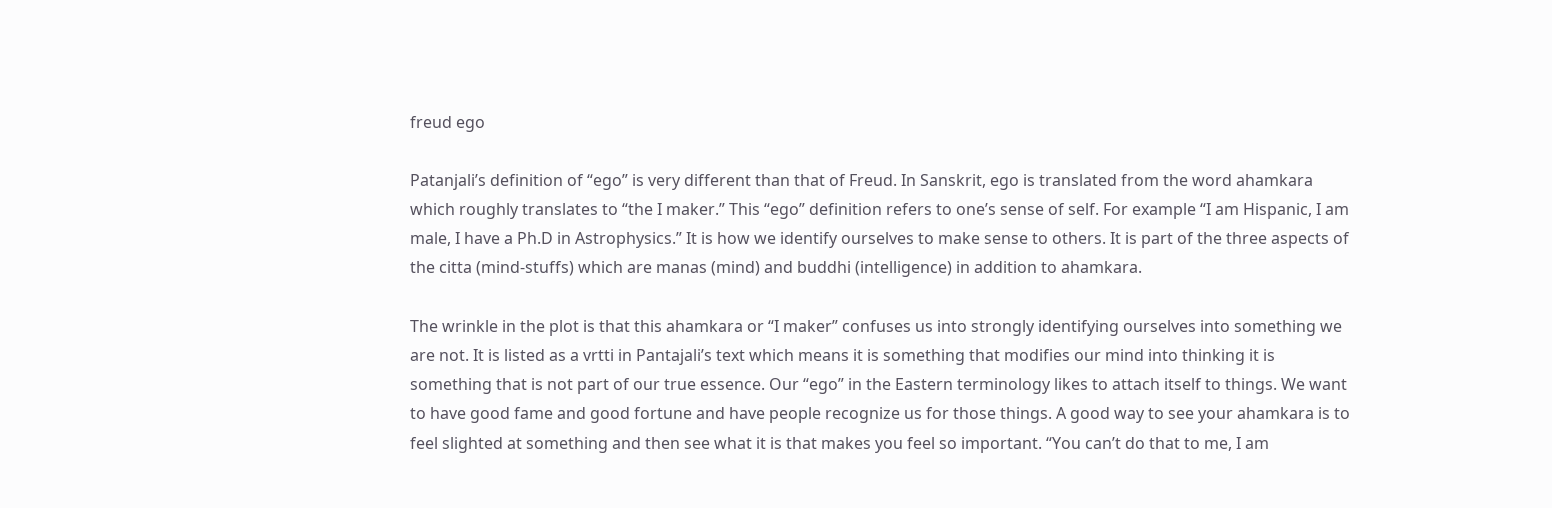freud ego

Patanjali’s definition of “ego” is very different than that of Freud. In Sanskrit, ego is translated from the word ahamkara which roughly translates to “the I maker.” This “ego” definition refers to one’s sense of self. For example “I am Hispanic, I am male, I have a Ph.D in Astrophysics.” It is how we identify ourselves to make sense to others. It is part of the three aspects of the citta (mind-stuffs) which are manas (mind) and buddhi (intelligence) in addition to ahamkara.

The wrinkle in the plot is that this ahamkara or “I maker” confuses us into strongly identifying ourselves into something we are not. It is listed as a vrtti in Pantajali’s text which means it is something that modifies our mind into thinking it is something that is not part of our true essence. Our “ego” in the Eastern terminology likes to attach itself to things. We want to have good fame and good fortune and have people recognize us for those things. A good way to see your ahamkara is to feel slighted at something and then see what it is that makes you feel so important. “You can’t do that to me, I am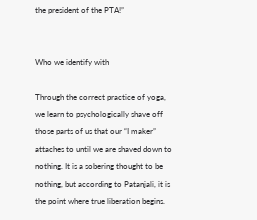the president of the PTA!”


Who we identify with

Through the correct practice of yoga, we learn to psychologically shave off those parts of us that our “I maker” attaches to until we are shaved down to nothing. It is a sobering thought to be nothing, but according to Patanjali, it is the point where true liberation begins.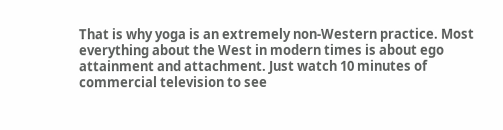That is why yoga is an extremely non-Western practice. Most everything about the West in modern times is about ego attainment and attachment. Just watch 10 minutes of commercial television to see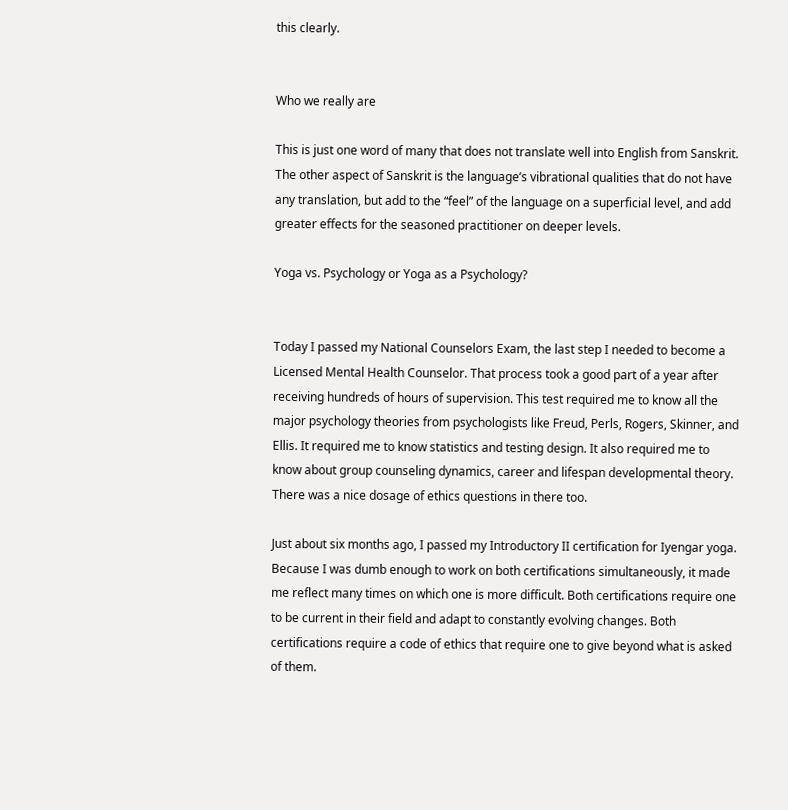this clearly.


Who we really are

This is just one word of many that does not translate well into English from Sanskrit. The other aspect of Sanskrit is the language’s vibrational qualities that do not have any translation, but add to the “feel” of the language on a superficial level, and add greater effects for the seasoned practitioner on deeper levels.

Yoga vs. Psychology or Yoga as a Psychology?


Today I passed my National Counselors Exam, the last step I needed to become a Licensed Mental Health Counselor. That process took a good part of a year after receiving hundreds of hours of supervision. This test required me to know all the major psychology theories from psychologists like Freud, Perls, Rogers, Skinner, and Ellis. It required me to know statistics and testing design. It also required me to know about group counseling dynamics, career and lifespan developmental theory. There was a nice dosage of ethics questions in there too.

Just about six months ago, I passed my Introductory II certification for Iyengar yoga. Because I was dumb enough to work on both certifications simultaneously, it made me reflect many times on which one is more difficult. Both certifications require one to be current in their field and adapt to constantly evolving changes. Both certifications require a code of ethics that require one to give beyond what is asked of them.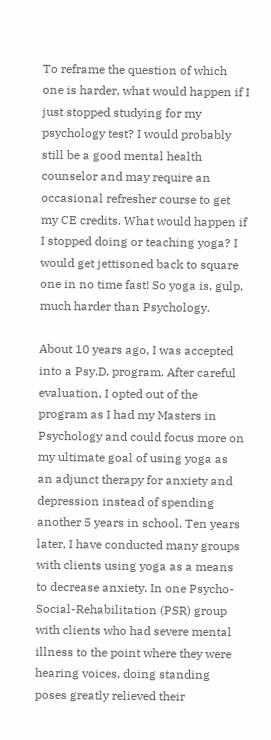To reframe the question of which one is harder, what would happen if I just stopped studying for my psychology test? I would probably still be a good mental health counselor and may require an occasional refresher course to get my CE credits. What would happen if I stopped doing or teaching yoga? I would get jettisoned back to square one in no time fast! So yoga is, gulp, much harder than Psychology.

About 10 years ago, I was accepted into a Psy.D. program. After careful evaluation, I opted out of the program as I had my Masters in Psychology and could focus more on my ultimate goal of using yoga as an adjunct therapy for anxiety and depression instead of spending another 5 years in school. Ten years later, I have conducted many groups with clients using yoga as a means to decrease anxiety. In one Psycho-Social-Rehabilitation (PSR) group with clients who had severe mental illness to the point where they were hearing voices, doing standing poses greatly relieved their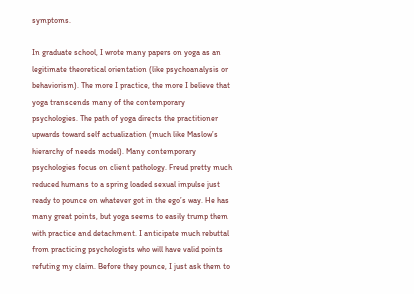symptoms.

In graduate school, I wrote many papers on yoga as an legitimate theoretical orientation (like psychoanalysis or behaviorism). The more I practice, the more I believe that yoga transcends many of the contemporary psychologies. The path of yoga directs the practitioner upwards toward self actualization (much like Maslow’s hierarchy of needs model). Many contemporary psychologies focus on client pathology. Freud pretty much reduced humans to a spring loaded sexual impulse just ready to pounce on whatever got in the ego’s way. He has many great points, but yoga seems to easily trump them with practice and detachment. I anticipate much rebuttal from practicing psychologists who will have valid points refuting my claim. Before they pounce, I just ask them to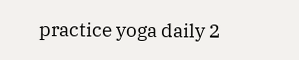practice yoga daily 2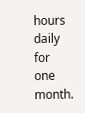hours daily for one month.